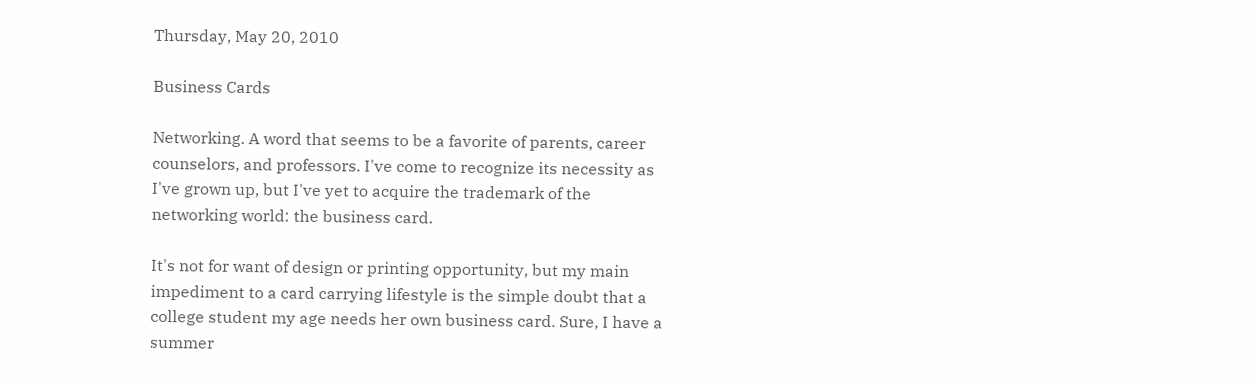Thursday, May 20, 2010

Business Cards

Networking. A word that seems to be a favorite of parents, career counselors, and professors. I've come to recognize its necessity as I've grown up, but I've yet to acquire the trademark of the networking world: the business card.

It's not for want of design or printing opportunity, but my main impediment to a card carrying lifestyle is the simple doubt that a college student my age needs her own business card. Sure, I have a summer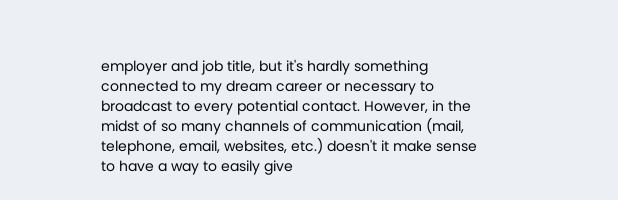employer and job title, but it's hardly something connected to my dream career or necessary to broadcast to every potential contact. However, in the midst of so many channels of communication (mail, telephone, email, websites, etc.) doesn't it make sense to have a way to easily give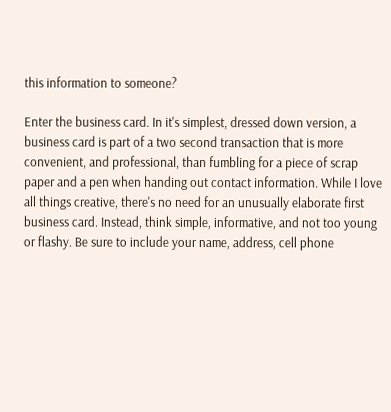this information to someone?

Enter the business card. In it's simplest, dressed down version, a business card is part of a two second transaction that is more convenient, and professional, than fumbling for a piece of scrap paper and a pen when handing out contact information. While I love all things creative, there's no need for an unusually elaborate first business card. Instead, think simple, informative, and not too young or flashy. Be sure to include your name, address, cell phone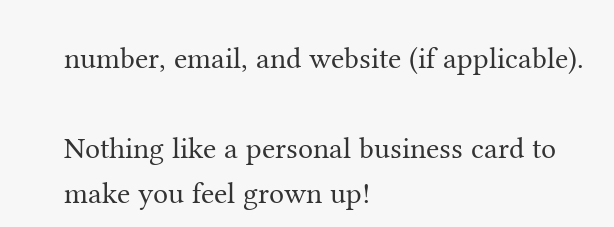number, email, and website (if applicable).

Nothing like a personal business card to make you feel grown up!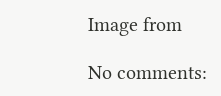Image from

No comments: